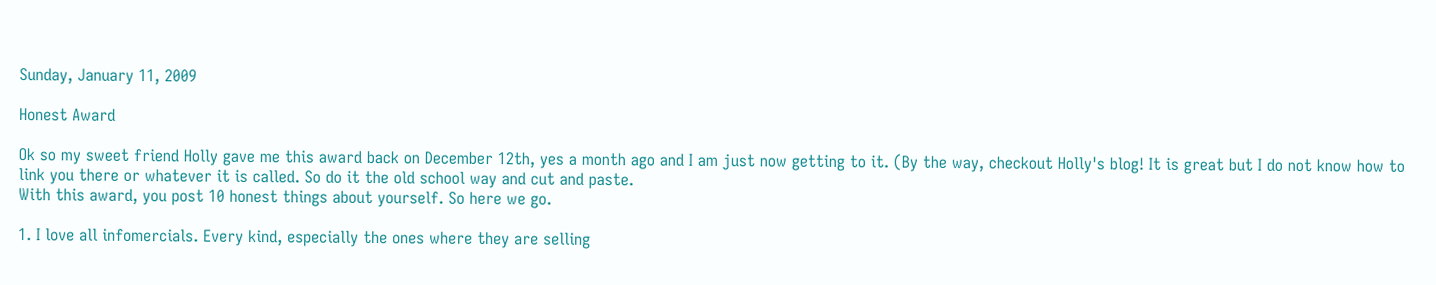Sunday, January 11, 2009

Honest Award

Ok so my sweet friend Holly gave me this award back on December 12th, yes a month ago and I am just now getting to it. (By the way, checkout Holly's blog! It is great but I do not know how to link you there or whatever it is called. So do it the old school way and cut and paste.
With this award, you post 10 honest things about yourself. So here we go.

1. I love all infomercials. Every kind, especially the ones where they are selling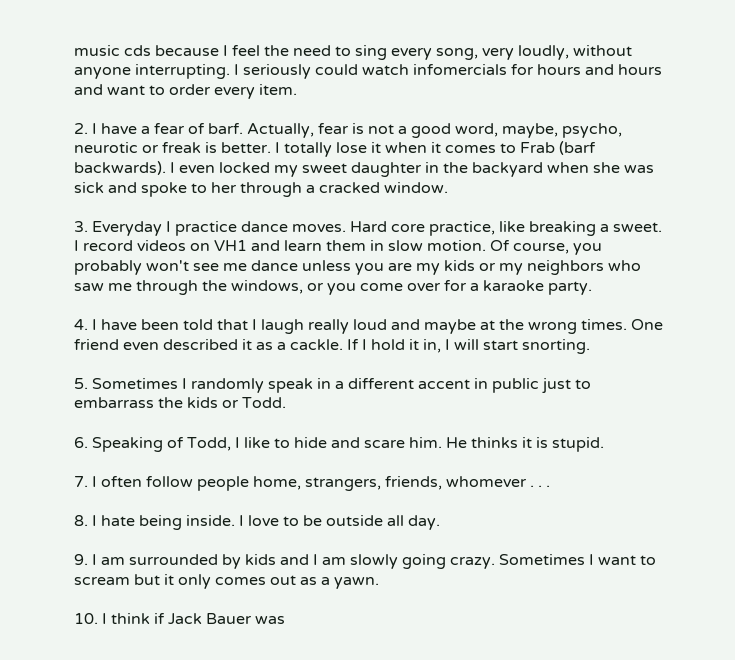music cds because I feel the need to sing every song, very loudly, without anyone interrupting. I seriously could watch infomercials for hours and hours and want to order every item.

2. I have a fear of barf. Actually, fear is not a good word, maybe, psycho, neurotic or freak is better. I totally lose it when it comes to Frab (barf backwards). I even locked my sweet daughter in the backyard when she was sick and spoke to her through a cracked window.

3. Everyday I practice dance moves. Hard core practice, like breaking a sweet. I record videos on VH1 and learn them in slow motion. Of course, you probably won't see me dance unless you are my kids or my neighbors who saw me through the windows, or you come over for a karaoke party.

4. I have been told that I laugh really loud and maybe at the wrong times. One friend even described it as a cackle. If I hold it in, I will start snorting.

5. Sometimes I randomly speak in a different accent in public just to embarrass the kids or Todd.

6. Speaking of Todd, I like to hide and scare him. He thinks it is stupid.

7. I often follow people home, strangers, friends, whomever . . .

8. I hate being inside. I love to be outside all day.

9. I am surrounded by kids and I am slowly going crazy. Sometimes I want to scream but it only comes out as a yawn.

10. I think if Jack Bauer was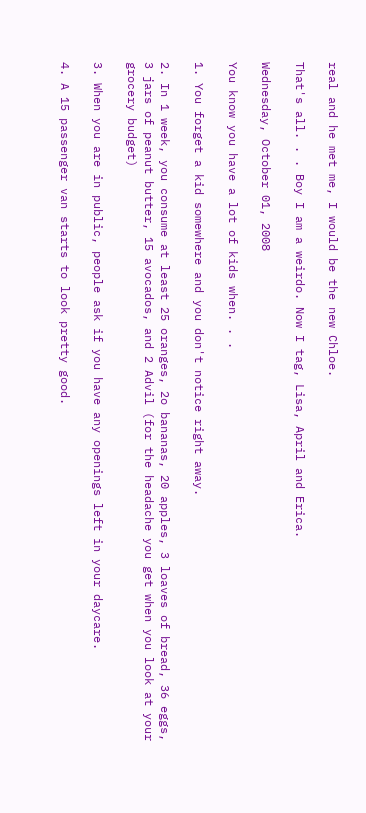real and he met me, I would be the new Chloe.

That's all. . . Boy I am a weirdo. Now I tag, Lisa, April and Erica.

Wednesday, October 01, 2008

You know you have a lot of kids when. . .

1. You forget a kid somewhere and you don't notice right away.

2. In 1 week, you consume at least 25 oranges, 2o bananas, 20 apples, 3 loaves of bread, 36 eggs, 3 jars of peanut butter, 15 avocados, and 2 Advil (for the headache you get when you look at your grocery budget)

3. When you are in public, people ask if you have any openings left in your daycare.

4. A 15 passenger van starts to look pretty good.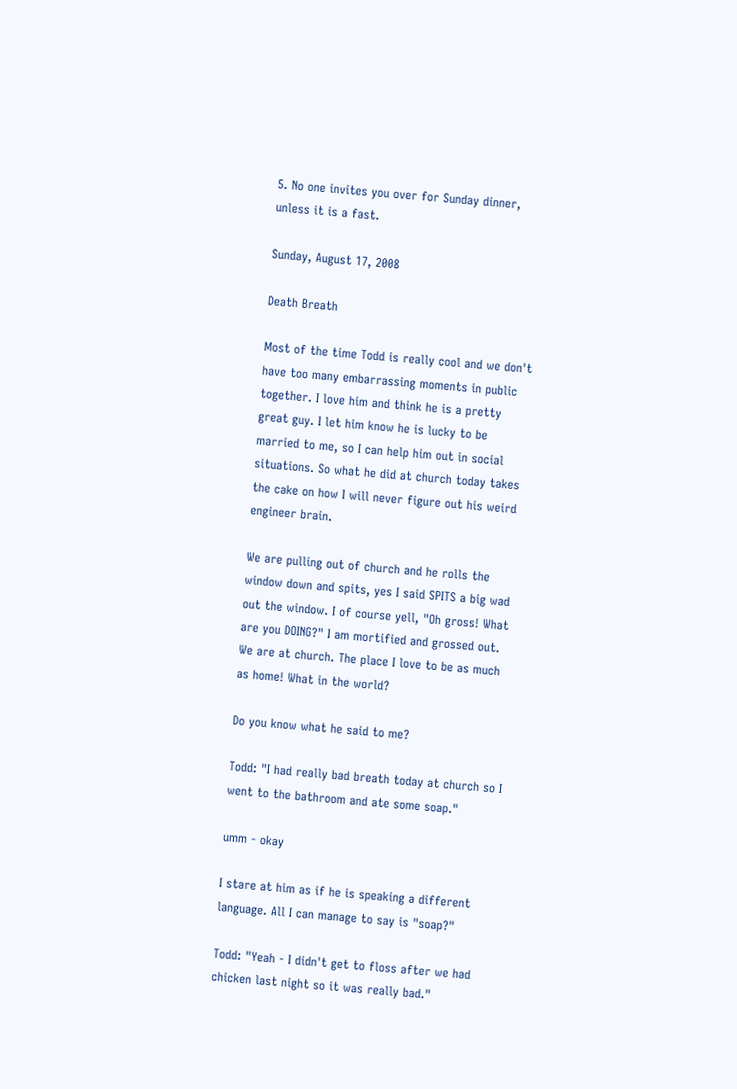5. No one invites you over for Sunday dinner, unless it is a fast.

Sunday, August 17, 2008

Death Breath

Most of the time Todd is really cool and we don't have too many embarrassing moments in public together. I love him and think he is a pretty great guy. I let him know he is lucky to be married to me, so I can help him out in social situations. So what he did at church today takes the cake on how I will never figure out his weird engineer brain.

We are pulling out of church and he rolls the window down and spits, yes I said SPITS a big wad out the window. I of course yell, "Oh gross! What are you DOING?" I am mortified and grossed out. We are at church. The place I love to be as much as home! What in the world?

Do you know what he said to me?

Todd: "I had really bad breath today at church so I went to the bathroom and ate some soap."

umm - okay

I stare at him as if he is speaking a different language. All I can manage to say is "soap?"

Todd: "Yeah - I didn't get to floss after we had chicken last night so it was really bad."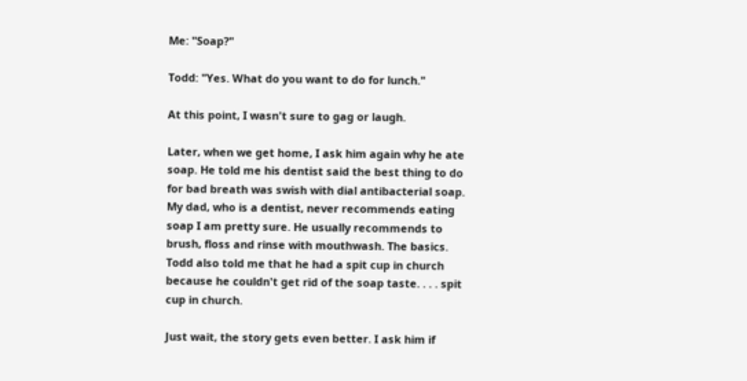Me: "Soap?"

Todd: "Yes. What do you want to do for lunch."

At this point, I wasn't sure to gag or laugh.

Later, when we get home, I ask him again why he ate soap. He told me his dentist said the best thing to do for bad breath was swish with dial antibacterial soap. My dad, who is a dentist, never recommends eating soap I am pretty sure. He usually recommends to brush, floss and rinse with mouthwash. The basics. Todd also told me that he had a spit cup in church because he couldn't get rid of the soap taste. . . . spit cup in church.

Just wait, the story gets even better. I ask him if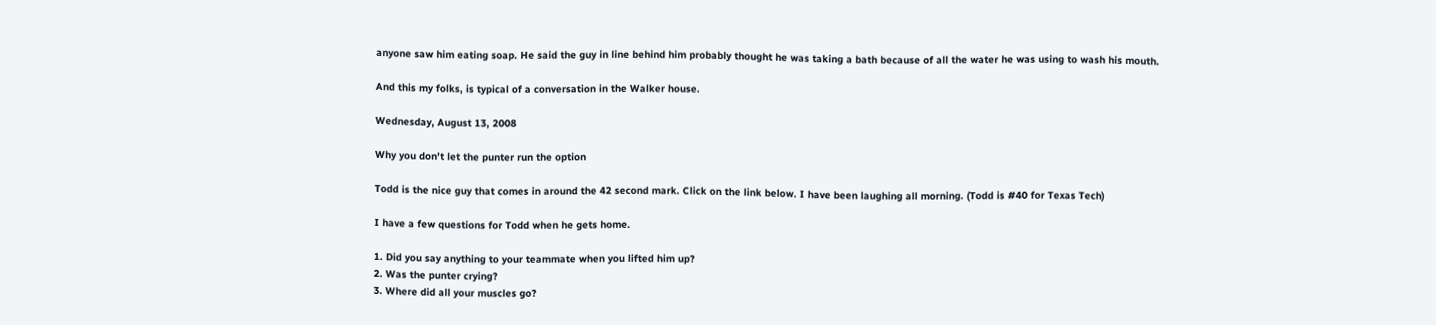anyone saw him eating soap. He said the guy in line behind him probably thought he was taking a bath because of all the water he was using to wash his mouth.

And this my folks, is typical of a conversation in the Walker house.

Wednesday, August 13, 2008

Why you don't let the punter run the option

Todd is the nice guy that comes in around the 42 second mark. Click on the link below. I have been laughing all morning. (Todd is #40 for Texas Tech)

I have a few questions for Todd when he gets home.

1. Did you say anything to your teammate when you lifted him up?
2. Was the punter crying?
3. Where did all your muscles go?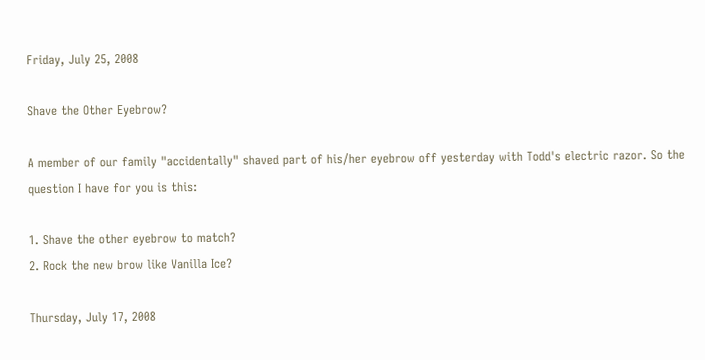Friday, July 25, 2008

Shave the Other Eyebrow?

A member of our family "accidentally" shaved part of his/her eyebrow off yesterday with Todd's electric razor. So the question I have for you is this:

1. Shave the other eyebrow to match?
2. Rock the new brow like Vanilla Ice?

Thursday, July 17, 2008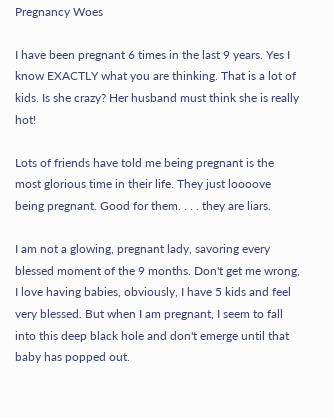Pregnancy Woes

I have been pregnant 6 times in the last 9 years. Yes I know EXACTLY what you are thinking. That is a lot of kids. Is she crazy? Her husband must think she is really hot!

Lots of friends have told me being pregnant is the most glorious time in their life. They just loooove being pregnant. Good for them. . . . they are liars.

I am not a glowing, pregnant lady, savoring every blessed moment of the 9 months. Don't get me wrong, I love having babies, obviously, I have 5 kids and feel very blessed. But when I am pregnant, I seem to fall into this deep black hole and don't emerge until that baby has popped out.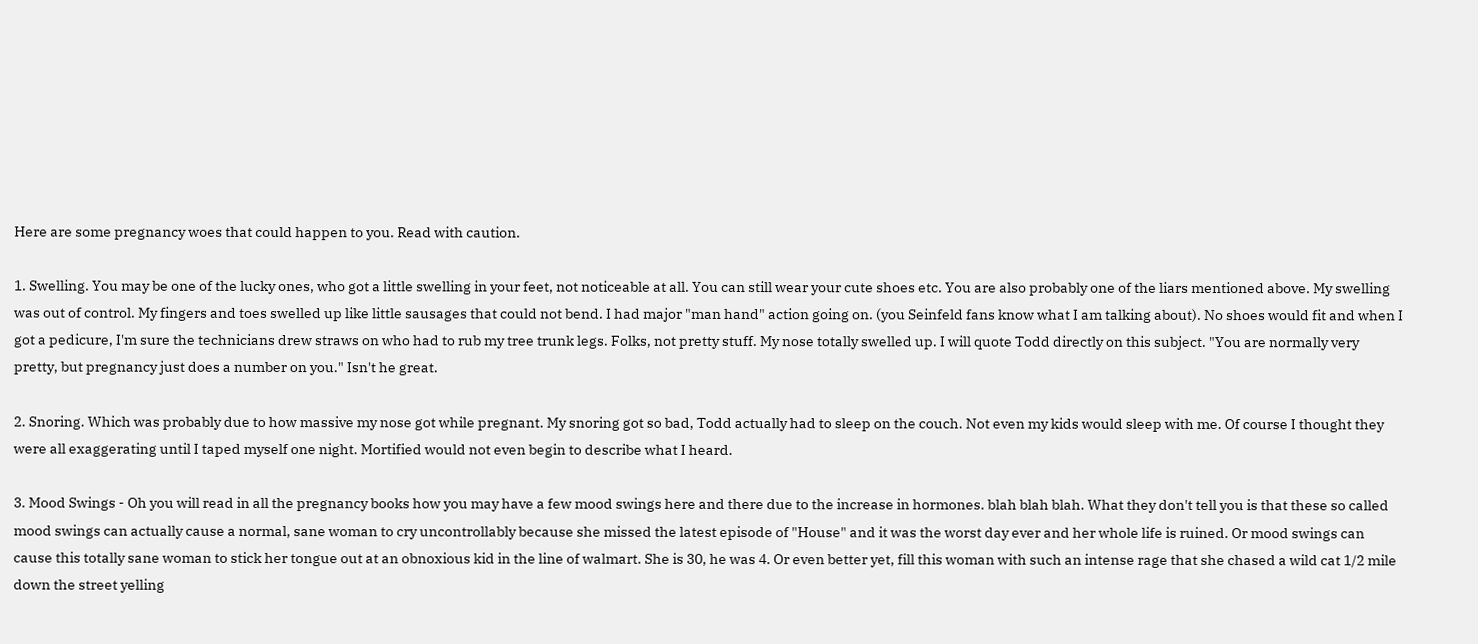Here are some pregnancy woes that could happen to you. Read with caution.

1. Swelling. You may be one of the lucky ones, who got a little swelling in your feet, not noticeable at all. You can still wear your cute shoes etc. You are also probably one of the liars mentioned above. My swelling was out of control. My fingers and toes swelled up like little sausages that could not bend. I had major "man hand" action going on. (you Seinfeld fans know what I am talking about). No shoes would fit and when I got a pedicure, I'm sure the technicians drew straws on who had to rub my tree trunk legs. Folks, not pretty stuff. My nose totally swelled up. I will quote Todd directly on this subject. "You are normally very pretty, but pregnancy just does a number on you." Isn't he great.

2. Snoring. Which was probably due to how massive my nose got while pregnant. My snoring got so bad, Todd actually had to sleep on the couch. Not even my kids would sleep with me. Of course I thought they were all exaggerating until I taped myself one night. Mortified would not even begin to describe what I heard.

3. Mood Swings - Oh you will read in all the pregnancy books how you may have a few mood swings here and there due to the increase in hormones. blah blah blah. What they don't tell you is that these so called mood swings can actually cause a normal, sane woman to cry uncontrollably because she missed the latest episode of "House" and it was the worst day ever and her whole life is ruined. Or mood swings can cause this totally sane woman to stick her tongue out at an obnoxious kid in the line of walmart. She is 30, he was 4. Or even better yet, fill this woman with such an intense rage that she chased a wild cat 1/2 mile down the street yelling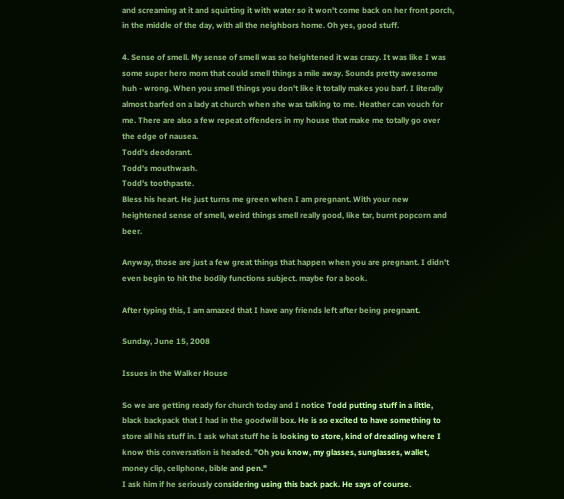and screaming at it and squirting it with water so it won't come back on her front porch, in the middle of the day, with all the neighbors home. Oh yes, good stuff.

4. Sense of smell. My sense of smell was so heightened it was crazy. It was like I was some super hero mom that could smell things a mile away. Sounds pretty awesome huh - wrong. When you smell things you don't like it totally makes you barf. I literally almost barfed on a lady at church when she was talking to me. Heather can vouch for me. There are also a few repeat offenders in my house that make me totally go over the edge of nausea.
Todd's deodorant.
Todd's mouthwash.
Todd's toothpaste.
Bless his heart. He just turns me green when I am pregnant. With your new heightened sense of smell, weird things smell really good, like tar, burnt popcorn and beer.

Anyway, those are just a few great things that happen when you are pregnant. I didn't even begin to hit the bodily functions subject. maybe for a book.

After typing this, I am amazed that I have any friends left after being pregnant.

Sunday, June 15, 2008

Issues in the Walker House

So we are getting ready for church today and I notice Todd putting stuff in a little, black backpack that I had in the goodwill box. He is so excited to have something to store all his stuff in. I ask what stuff he is looking to store, kind of dreading where I know this conversation is headed. "Oh you know, my glasses, sunglasses, wallet, money clip, cellphone, bible and pen."
I ask him if he seriously considering using this back pack. He says of course.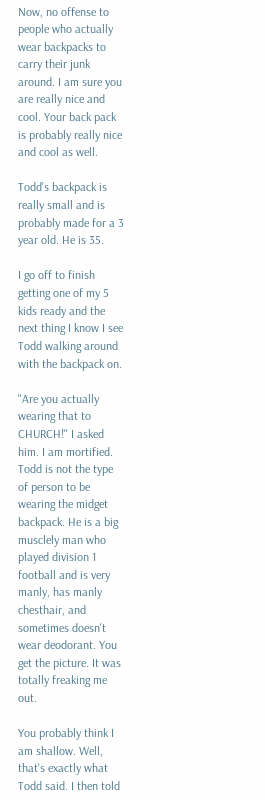Now, no offense to people who actually wear backpacks to carry their junk around. I am sure you are really nice and cool. Your back pack is probably really nice and cool as well.

Todd's backpack is really small and is probably made for a 3 year old. He is 35.

I go off to finish getting one of my 5 kids ready and the next thing I know I see Todd walking around with the backpack on.

"Are you actually wearing that to CHURCH!" I asked him. I am mortified. Todd is not the type of person to be wearing the midget backpack. He is a big musclely man who played division 1 football and is very manly, has manly chesthair, and sometimes doesn't wear deodorant. You get the picture. It was totally freaking me out.

You probably think I am shallow. Well, that's exactly what Todd said. I then told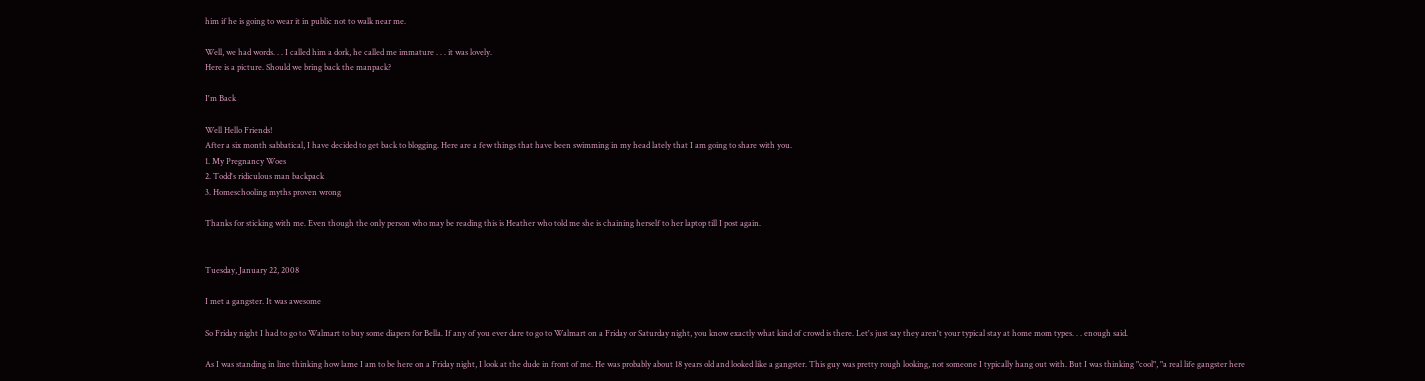him if he is going to wear it in public not to walk near me.

Well, we had words. . . I called him a dork, he called me immature . . . it was lovely.
Here is a picture. Should we bring back the manpack?

I'm Back

Well Hello Friends!
After a six month sabbatical, I have decided to get back to blogging. Here are a few things that have been swimming in my head lately that I am going to share with you.
1. My Pregnancy Woes
2. Todd's ridiculous man backpack
3. Homeschooling myths proven wrong

Thanks for sticking with me. Even though the only person who may be reading this is Heather who told me she is chaining herself to her laptop till I post again.


Tuesday, January 22, 2008

I met a gangster. It was awesome

So Friday night I had to go to Walmart to buy some diapers for Bella. If any of you ever dare to go to Walmart on a Friday or Saturday night, you know exactly what kind of crowd is there. Let's just say they aren't your typical stay at home mom types. . . enough said.

As I was standing in line thinking how lame I am to be here on a Friday night, I look at the dude in front of me. He was probably about 18 years old and looked like a gangster. This guy was pretty rough looking, not someone I typically hang out with. But I was thinking "cool", "a real life gangster here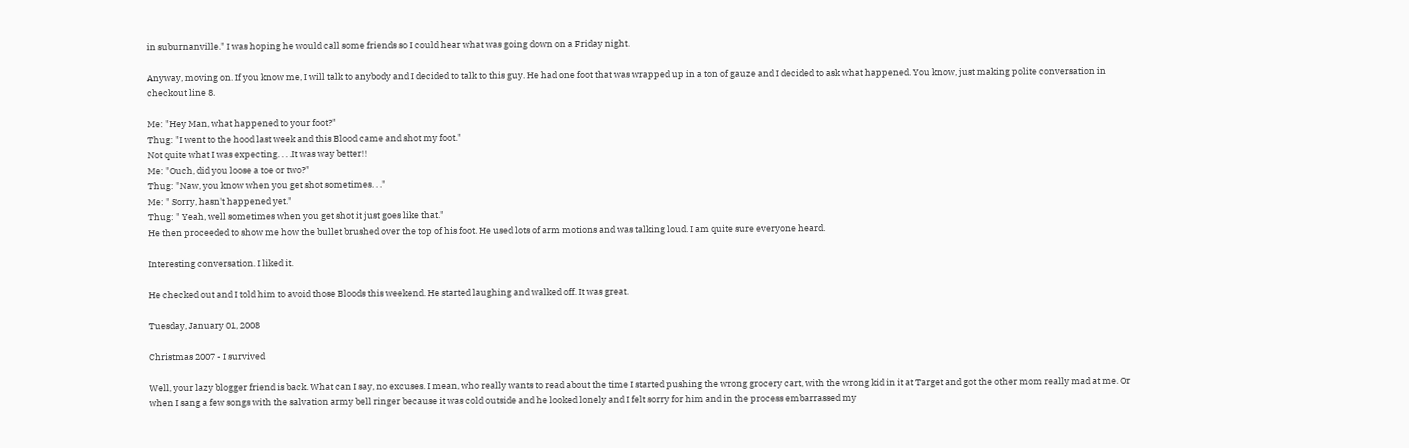in suburnanville." I was hoping he would call some friends so I could hear what was going down on a Friday night.

Anyway, moving on. If you know me, I will talk to anybody and I decided to talk to this guy. He had one foot that was wrapped up in a ton of gauze and I decided to ask what happened. You know, just making polite conversation in checkout line 8.

Me: "Hey Man, what happened to your foot?"
Thug: "I went to the hood last week and this Blood came and shot my foot."
Not quite what I was expecting. . . .It was way better!!
Me: "Ouch, did you loose a toe or two?"
Thug: "Naw, you know when you get shot sometimes. . ."
Me: " Sorry, hasn't happened yet."
Thug: " Yeah, well sometimes when you get shot it just goes like that."
He then proceeded to show me how the bullet brushed over the top of his foot. He used lots of arm motions and was talking loud. I am quite sure everyone heard.

Interesting conversation. I liked it.

He checked out and I told him to avoid those Bloods this weekend. He started laughing and walked off. It was great.

Tuesday, January 01, 2008

Christmas 2007 - I survived

Well, your lazy blogger friend is back. What can I say, no excuses. I mean, who really wants to read about the time I started pushing the wrong grocery cart, with the wrong kid in it at Target and got the other mom really mad at me. Or when I sang a few songs with the salvation army bell ringer because it was cold outside and he looked lonely and I felt sorry for him and in the process embarrassed my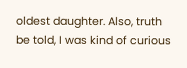oldest daughter. Also, truth be told, I was kind of curious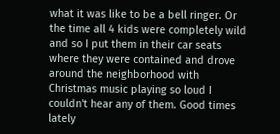what it was like to be a bell ringer. Or the time all 4 kids were completely wild and so I put them in their car seats where they were contained and drove around the neighborhood with Christmas music playing so loud I couldn't hear any of them. Good times lately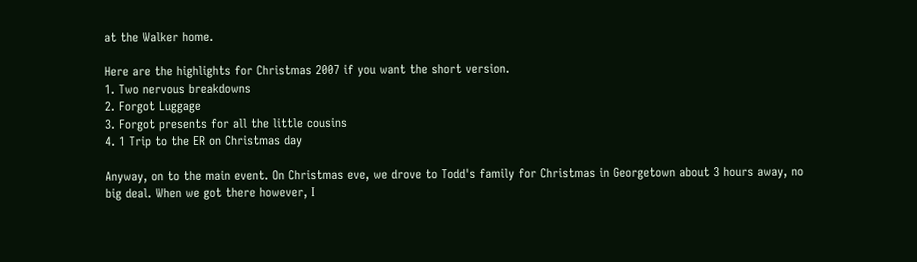at the Walker home.

Here are the highlights for Christmas 2007 if you want the short version.
1. Two nervous breakdowns
2. Forgot Luggage
3. Forgot presents for all the little cousins
4. 1 Trip to the ER on Christmas day

Anyway, on to the main event. On Christmas eve, we drove to Todd's family for Christmas in Georgetown about 3 hours away, no big deal. When we got there however, I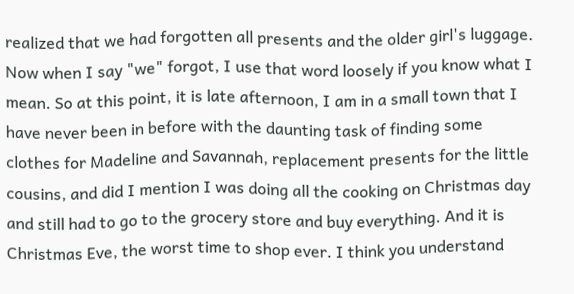realized that we had forgotten all presents and the older girl's luggage. Now when I say "we" forgot, I use that word loosely if you know what I mean. So at this point, it is late afternoon, I am in a small town that I have never been in before with the daunting task of finding some clothes for Madeline and Savannah, replacement presents for the little cousins, and did I mention I was doing all the cooking on Christmas day and still had to go to the grocery store and buy everything. And it is Christmas Eve, the worst time to shop ever. I think you understand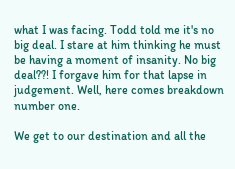what I was facing. Todd told me it's no big deal. I stare at him thinking he must be having a moment of insanity. No big deal??! I forgave him for that lapse in judgement. Well, here comes breakdown number one.

We get to our destination and all the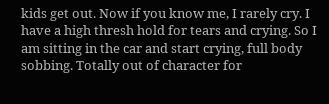kids get out. Now if you know me, I rarely cry. I have a high thresh hold for tears and crying. So I am sitting in the car and start crying, full body sobbing. Totally out of character for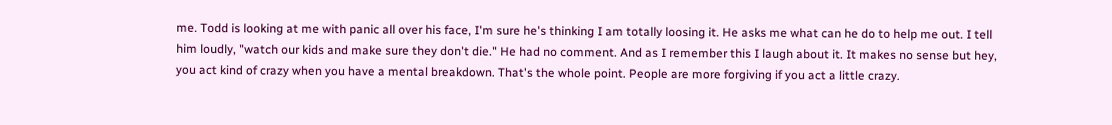me. Todd is looking at me with panic all over his face, I'm sure he's thinking I am totally loosing it. He asks me what can he do to help me out. I tell him loudly, "watch our kids and make sure they don't die." He had no comment. And as I remember this I laugh about it. It makes no sense but hey, you act kind of crazy when you have a mental breakdown. That's the whole point. People are more forgiving if you act a little crazy.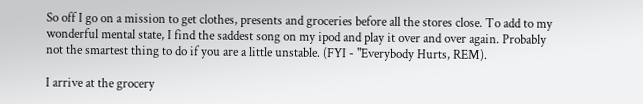So off I go on a mission to get clothes, presents and groceries before all the stores close. To add to my wonderful mental state, I find the saddest song on my ipod and play it over and over again. Probably not the smartest thing to do if you are a little unstable. (FYI - "Everybody Hurts, REM).

I arrive at the grocery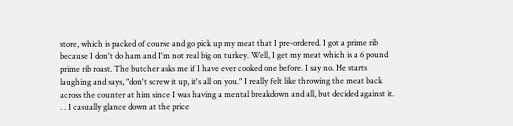store, which is packed of course and go pick up my meat that I pre-ordered. I got a prime rib because I don't do ham and I'm not real big on turkey. Well, I get my meat which is a 6 pound prime rib roast. The butcher asks me if I have ever cooked one before. I say no. He starts laughing and says, "don't screw it up, it's all on you." I really felt like throwing the meat back across the counter at him since I was having a mental breakdown and all, but decided against it. . . I casually glance down at the price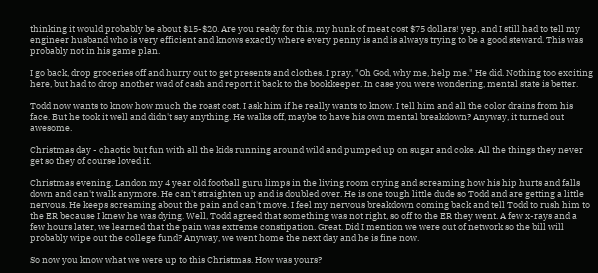thinking it would probably be about $15-$20. Are you ready for this, my hunk of meat cost $75 dollars! yep, and I still had to tell my engineer husband who is very efficient and knows exactly where every penny is and is always trying to be a good steward. This was probably not in his game plan.

I go back, drop groceries off and hurry out to get presents and clothes. I pray, "Oh God, why me, help me." He did. Nothing too exciting here, but had to drop another wad of cash and report it back to the bookkeeper. In case you were wondering, mental state is better.

Todd now wants to know how much the roast cost. I ask him if he really wants to know. I tell him and all the color drains from his face. But he took it well and didn't say anything. He walks off, maybe to have his own mental breakdown? Anyway, it turned out awesome.

Christmas day - chaotic but fun with all the kids running around wild and pumped up on sugar and coke. All the things they never get so they of course loved it.

Christmas evening. Landon my 4 year old football guru limps in the living room crying and screaming how his hip hurts and falls down and can't walk anymore. He can't straighten up and is doubled over. He is one tough little dude so Todd and are getting a little nervous. He keeps screaming about the pain and can't move. I feel my nervous breakdown coming back and tell Todd to rush him to the ER because I knew he was dying. Well, Todd agreed that something was not right, so off to the ER they went. A few x-rays and a few hours later, we learned that the pain was extreme constipation. Great. Did I mention we were out of network so the bill will probably wipe out the college fund? Anyway, we went home the next day and he is fine now.

So now you know what we were up to this Christmas. How was yours?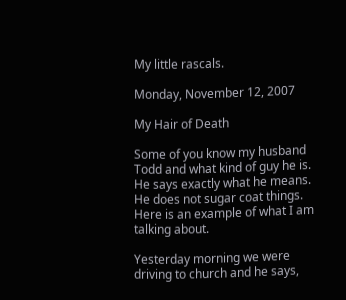My little rascals.

Monday, November 12, 2007

My Hair of Death

Some of you know my husband Todd and what kind of guy he is. He says exactly what he means. He does not sugar coat things. Here is an example of what I am talking about.

Yesterday morning we were driving to church and he says,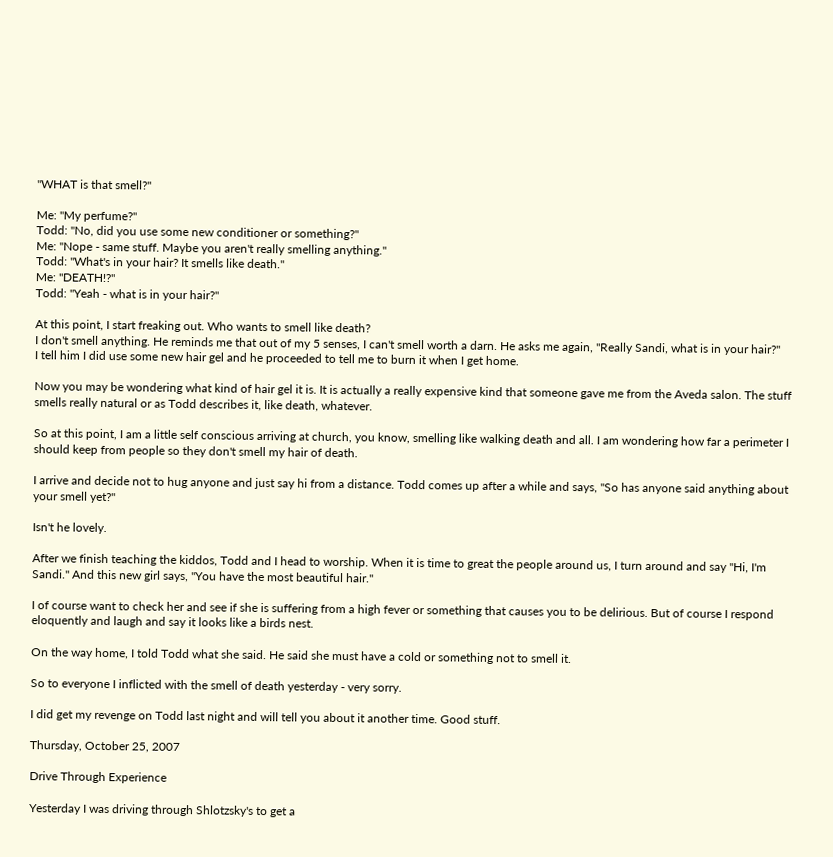"WHAT is that smell?"

Me: "My perfume?"
Todd: "No, did you use some new conditioner or something?"
Me: "Nope - same stuff. Maybe you aren't really smelling anything."
Todd: "What's in your hair? It smells like death."
Me: "DEATH!?"
Todd: "Yeah - what is in your hair?"

At this point, I start freaking out. Who wants to smell like death?
I don't smell anything. He reminds me that out of my 5 senses, I can't smell worth a darn. He asks me again, "Really Sandi, what is in your hair?"
I tell him I did use some new hair gel and he proceeded to tell me to burn it when I get home.

Now you may be wondering what kind of hair gel it is. It is actually a really expensive kind that someone gave me from the Aveda salon. The stuff smells really natural or as Todd describes it, like death, whatever.

So at this point, I am a little self conscious arriving at church, you know, smelling like walking death and all. I am wondering how far a perimeter I should keep from people so they don't smell my hair of death.

I arrive and decide not to hug anyone and just say hi from a distance. Todd comes up after a while and says, "So has anyone said anything about your smell yet?"

Isn't he lovely.

After we finish teaching the kiddos, Todd and I head to worship. When it is time to great the people around us, I turn around and say "Hi, I'm Sandi." And this new girl says, "You have the most beautiful hair."

I of course want to check her and see if she is suffering from a high fever or something that causes you to be delirious. But of course I respond eloquently and laugh and say it looks like a birds nest.

On the way home, I told Todd what she said. He said she must have a cold or something not to smell it.

So to everyone I inflicted with the smell of death yesterday - very sorry.

I did get my revenge on Todd last night and will tell you about it another time. Good stuff.

Thursday, October 25, 2007

Drive Through Experience

Yesterday I was driving through Shlotzsky's to get a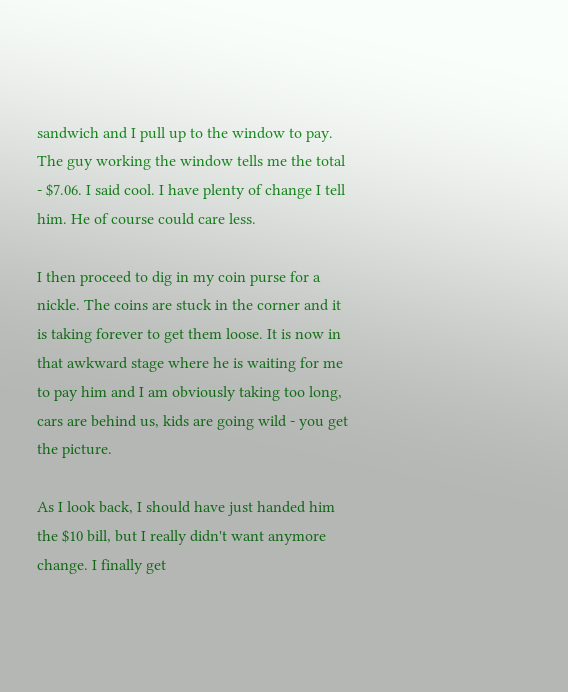sandwich and I pull up to the window to pay. The guy working the window tells me the total - $7.06. I said cool. I have plenty of change I tell him. He of course could care less.

I then proceed to dig in my coin purse for a nickle. The coins are stuck in the corner and it is taking forever to get them loose. It is now in that awkward stage where he is waiting for me to pay him and I am obviously taking too long, cars are behind us, kids are going wild - you get the picture.

As I look back, I should have just handed him the $10 bill, but I really didn't want anymore change. I finally get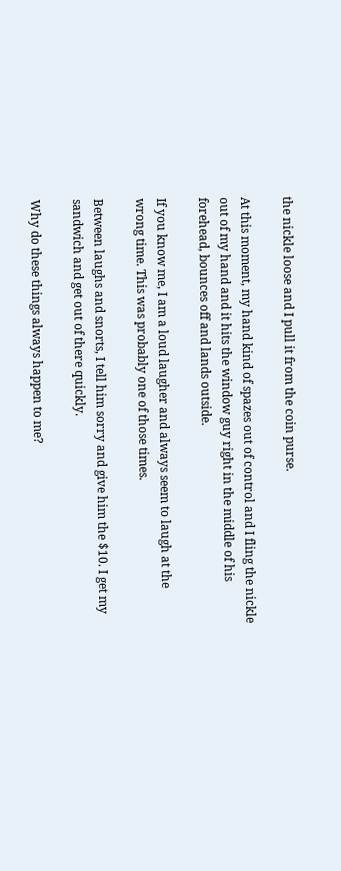the nickle loose and I pull it from the coin purse.

At this moment, my hand kind of spazes out of control and I fling the nickle out of my hand and it hits the window guy right in the middle of his forehead, bounces off and lands outside.

If you know me, I am a loud laugher and always seem to laugh at the wrong time. This was probably one of those times.

Between laughs and snorts, I tell him sorry and give him the $10. I get my sandwich and get out of there quickly.

Why do these things always happen to me?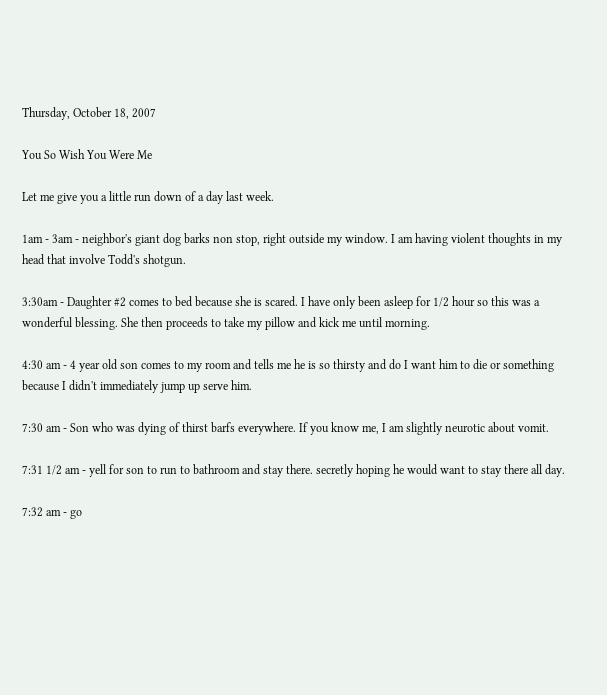Thursday, October 18, 2007

You So Wish You Were Me

Let me give you a little run down of a day last week.

1am - 3am - neighbor's giant dog barks non stop, right outside my window. I am having violent thoughts in my head that involve Todd's shotgun.

3:30am - Daughter #2 comes to bed because she is scared. I have only been asleep for 1/2 hour so this was a wonderful blessing. She then proceeds to take my pillow and kick me until morning.

4:30 am - 4 year old son comes to my room and tells me he is so thirsty and do I want him to die or something because I didn't immediately jump up serve him.

7:30 am - Son who was dying of thirst barfs everywhere. If you know me, I am slightly neurotic about vomit.

7:31 1/2 am - yell for son to run to bathroom and stay there. secretly hoping he would want to stay there all day.

7:32 am - go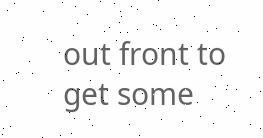out front to get some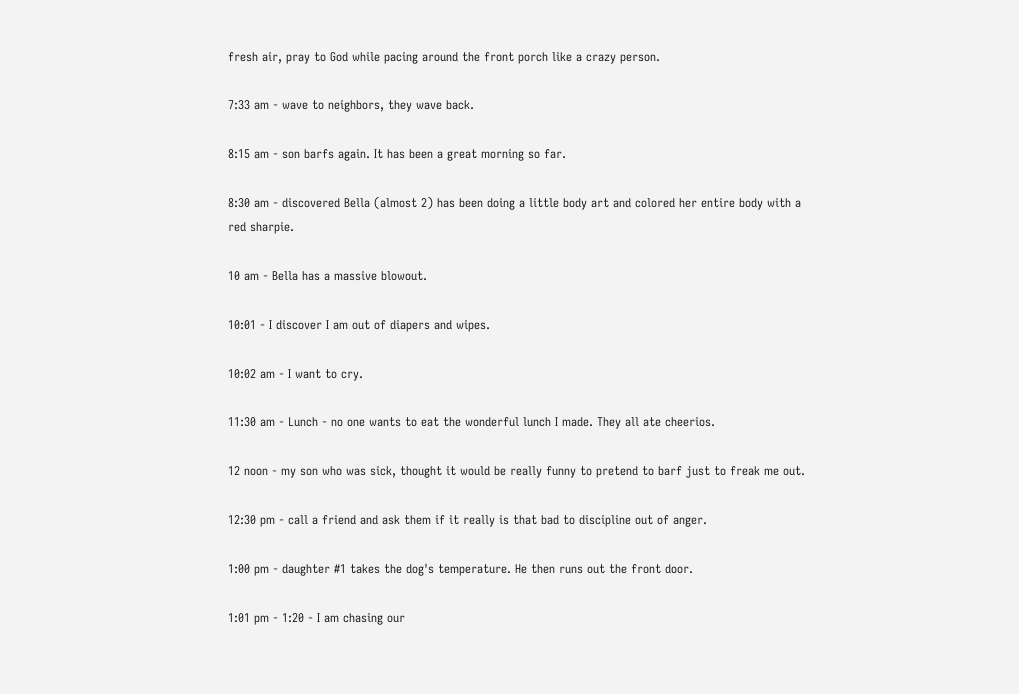fresh air, pray to God while pacing around the front porch like a crazy person.

7:33 am - wave to neighbors, they wave back.

8:15 am - son barfs again. It has been a great morning so far.

8:30 am - discovered Bella (almost 2) has been doing a little body art and colored her entire body with a red sharpie.

10 am - Bella has a massive blowout.

10:01 - I discover I am out of diapers and wipes.

10:02 am - I want to cry.

11:30 am - Lunch - no one wants to eat the wonderful lunch I made. They all ate cheerios.

12 noon - my son who was sick, thought it would be really funny to pretend to barf just to freak me out.

12:30 pm - call a friend and ask them if it really is that bad to discipline out of anger.

1:00 pm - daughter #1 takes the dog's temperature. He then runs out the front door.

1:01 pm - 1:20 - I am chasing our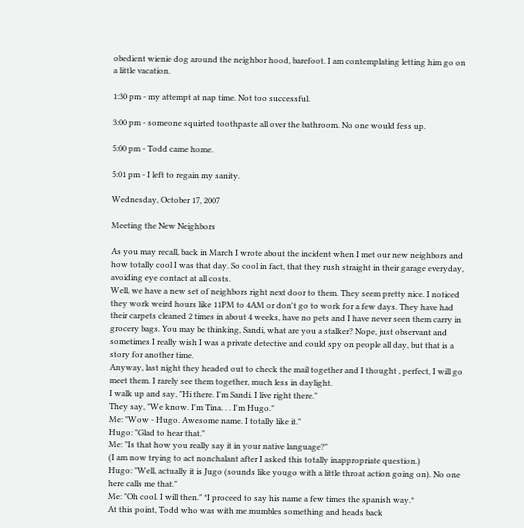obedient wienie dog around the neighbor hood, barefoot. I am contemplating letting him go on a little vacation.

1:30 pm - my attempt at nap time. Not too successful.

3:00 pm - someone squirted toothpaste all over the bathroom. No one would fess up.

5:00 pm - Todd came home.

5:01 pm - I left to regain my sanity.

Wednesday, October 17, 2007

Meeting the New Neighbors

As you may recall, back in March I wrote about the incident when I met our new neighbors and how totally cool I was that day. So cool in fact, that they rush straight in their garage everyday, avoiding eye contact at all costs.
Well, we have a new set of neighbors right next door to them. They seem pretty nice. I noticed they work weird hours like 11PM to 4AM or don't go to work for a few days. They have had their carpets cleaned 2 times in about 4 weeks, have no pets and I have never seen them carry in grocery bags. You may be thinking, Sandi, what are you a stalker? Nope, just observant and sometimes I really wish I was a private detective and could spy on people all day, but that is a story for another time.
Anyway, last night they headed out to check the mail together and I thought , perfect, I will go meet them. I rarely see them together, much less in daylight.
I walk up and say, "Hi there. I'm Sandi. I live right there."
They say, "We know. I'm Tina. . . I'm Hugo."
Me: "Wow - Hugo. Awesome name. I totally like it."
Hugo: "Glad to hear that."
Me: "Is that how you really say it in your native language?"
(I am now trying to act nonchalant after I asked this totally inappropriate question.)
Hugo: "Well, actually it is Jugo (sounds like yougo with a little throat action going on). No one here calls me that."
Me: "Oh cool. I will then." *I proceed to say his name a few times the spanish way.*
At this point, Todd who was with me mumbles something and heads back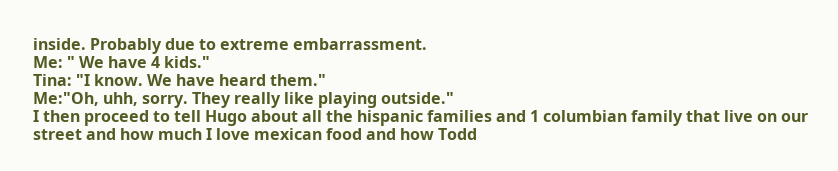inside. Probably due to extreme embarrassment.
Me: " We have 4 kids."
Tina: "I know. We have heard them."
Me:"Oh, uhh, sorry. They really like playing outside."
I then proceed to tell Hugo about all the hispanic families and 1 columbian family that live on our street and how much I love mexican food and how Todd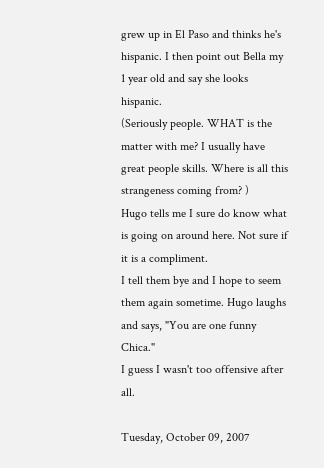grew up in El Paso and thinks he's hispanic. I then point out Bella my 1 year old and say she looks hispanic.
(Seriously people. WHAT is the matter with me? I usually have great people skills. Where is all this strangeness coming from? )
Hugo tells me I sure do know what is going on around here. Not sure if it is a compliment.
I tell them bye and I hope to seem them again sometime. Hugo laughs and says, "You are one funny Chica."
I guess I wasn't too offensive after all.

Tuesday, October 09, 2007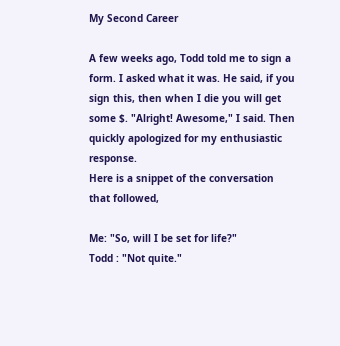My Second Career

A few weeks ago, Todd told me to sign a form. I asked what it was. He said, if you sign this, then when I die you will get some $. "Alright! Awesome," I said. Then quickly apologized for my enthusiastic response.
Here is a snippet of the conversation that followed,

Me: "So, will I be set for life?"
Todd : "Not quite."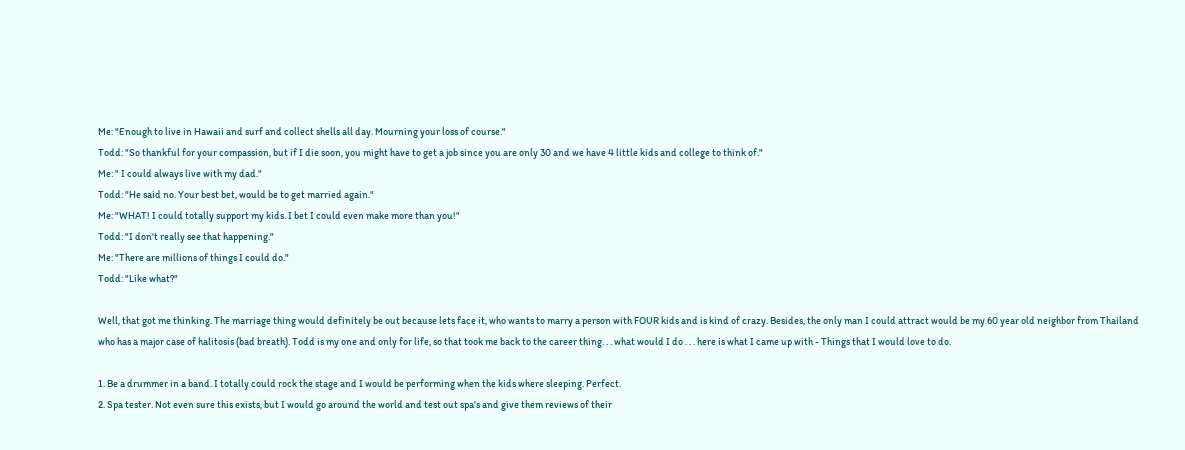Me: "Enough to live in Hawaii and surf and collect shells all day. Mourning your loss of course."
Todd: "So thankful for your compassion, but if I die soon, you might have to get a job since you are only 30 and we have 4 little kids and college to think of."
Me: " I could always live with my dad."
Todd: "He said no. Your best bet, would be to get married again."
Me: "WHAT! I could totally support my kids. I bet I could even make more than you!"
Todd: "I don't really see that happening."
Me: "There are millions of things I could do."
Todd: "Like what?"

Well, that got me thinking. The marriage thing would definitely be out because lets face it, who wants to marry a person with FOUR kids and is kind of crazy. Besides, the only man I could attract would be my 60 year old neighbor from Thailand who has a major case of halitosis (bad breath). Todd is my one and only for life, so that took me back to the career thing. . . what would I do . . . here is what I came up with - Things that I would love to do.

1. Be a drummer in a band. I totally could rock the stage and I would be performing when the kids where sleeping. Perfect.
2. Spa tester. Not even sure this exists, but I would go around the world and test out spa's and give them reviews of their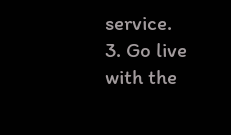service.
3. Go live with the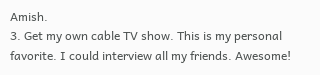Amish.
3. Get my own cable TV show. This is my personal favorite. I could interview all my friends. Awesome!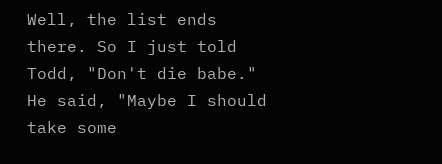Well, the list ends there. So I just told Todd, "Don't die babe."
He said, "Maybe I should take some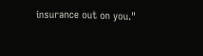insurance out on you."